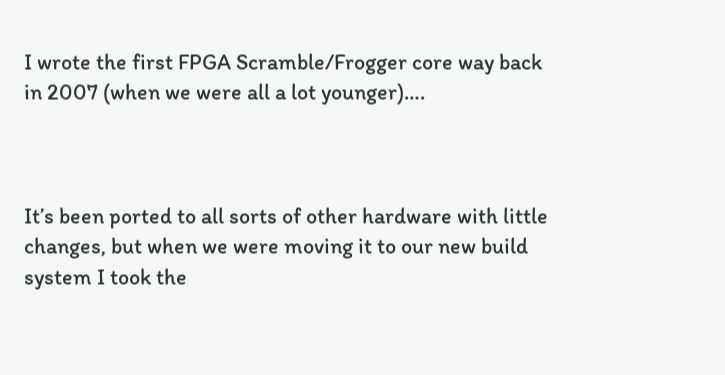I wrote the first FPGA Scramble/Frogger core way back in 2007 (when we were all a lot younger)….



It’s been ported to all sorts of other hardware with little changes, but when we were moving it to our new build system I took the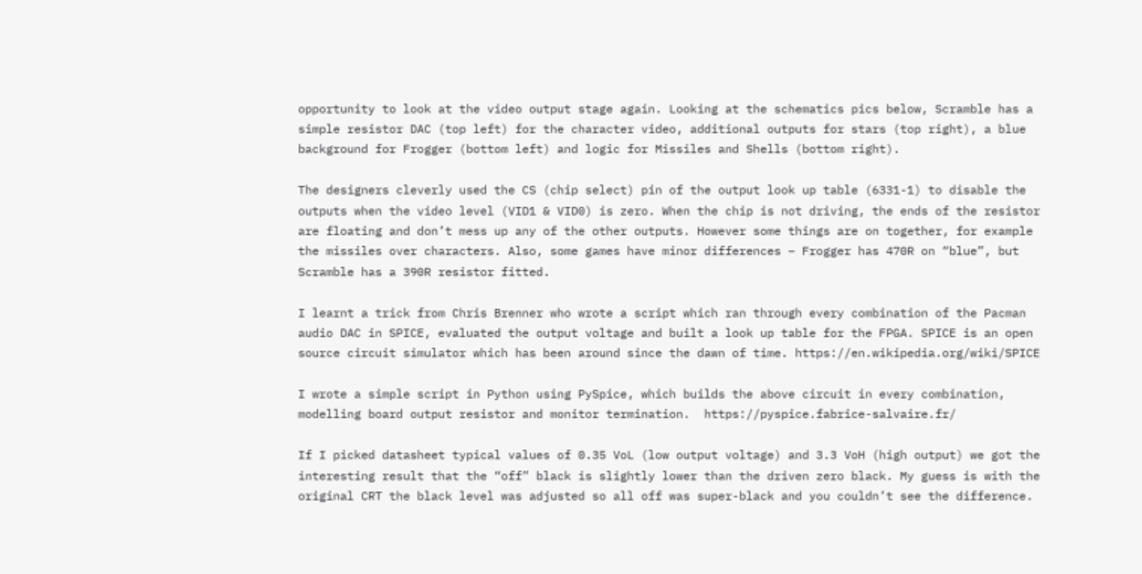opportunity to look at the video output stage again. Looking at the schematics pics below, Scramble has a simple resistor DAC (top left) for the character video, additional outputs for stars (top right), a blue background for Frogger (bottom left) and logic for Missiles and Shells (bottom right).

The designers cleverly used the CS (chip select) pin of the output look up table (6331-1) to disable the outputs when the video level (VID1 & VID0) is zero. When the chip is not driving, the ends of the resistor are floating and don’t mess up any of the other outputs. However some things are on together, for example the missiles over characters. Also, some games have minor differences – Frogger has 470R on “blue”, but Scramble has a 390R resistor fitted.

I learnt a trick from Chris Brenner who wrote a script which ran through every combination of the Pacman audio DAC in SPICE, evaluated the output voltage and built a look up table for the FPGA. SPICE is an open source circuit simulator which has been around since the dawn of time. https://en.wikipedia.org/wiki/SPICE

I wrote a simple script in Python using PySpice, which builds the above circuit in every combination, modelling board output resistor and monitor termination.  https://pyspice.fabrice-salvaire.fr/

If I picked datasheet typical values of 0.35 VoL (low output voltage) and 3.3 VoH (high output) we got the interesting result that the “off” black is slightly lower than the driven zero black. My guess is with the original CRT the black level was adjusted so all off was super-black and you couldn’t see the difference.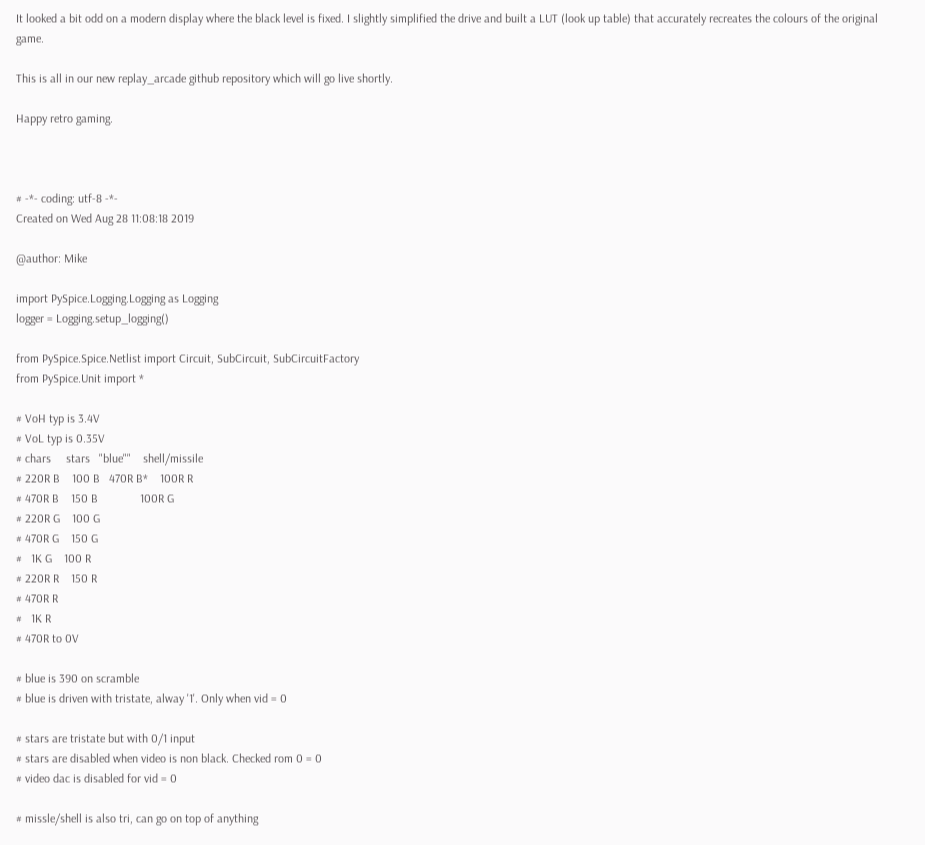It looked a bit odd on a modern display where the black level is fixed. I slightly simplified the drive and built a LUT (look up table) that accurately recreates the colours of the original game.

This is all in our new replay_arcade github repository which will go live shortly.

Happy retro gaming.



# -*- coding: utf-8 -*-
Created on Wed Aug 28 11:08:18 2019

@author: Mike

import PySpice.Logging.Logging as Logging
logger = Logging.setup_logging()

from PySpice.Spice.Netlist import Circuit, SubCircuit, SubCircuitFactory
from PySpice.Unit import *

# VoH typ is 3.4V
# VoL typ is 0.35V
# chars     stars   "blue""    shell/missile
# 220R B    100 B   470R B*    100R R
# 470R B    150 B              100R G
# 220R G    100 G
# 470R G    150 G
#   1K G    100 R
# 220R R    150 R
# 470R R
#   1K R
# 470R to 0V

# blue is 390 on scramble
# blue is driven with tristate, alway '1'. Only when vid = 0

# stars are tristate but with 0/1 input
# stars are disabled when video is non black. Checked rom 0 = 0
# video dac is disabled for vid = 0

# missle/shell is also tri, can go on top of anything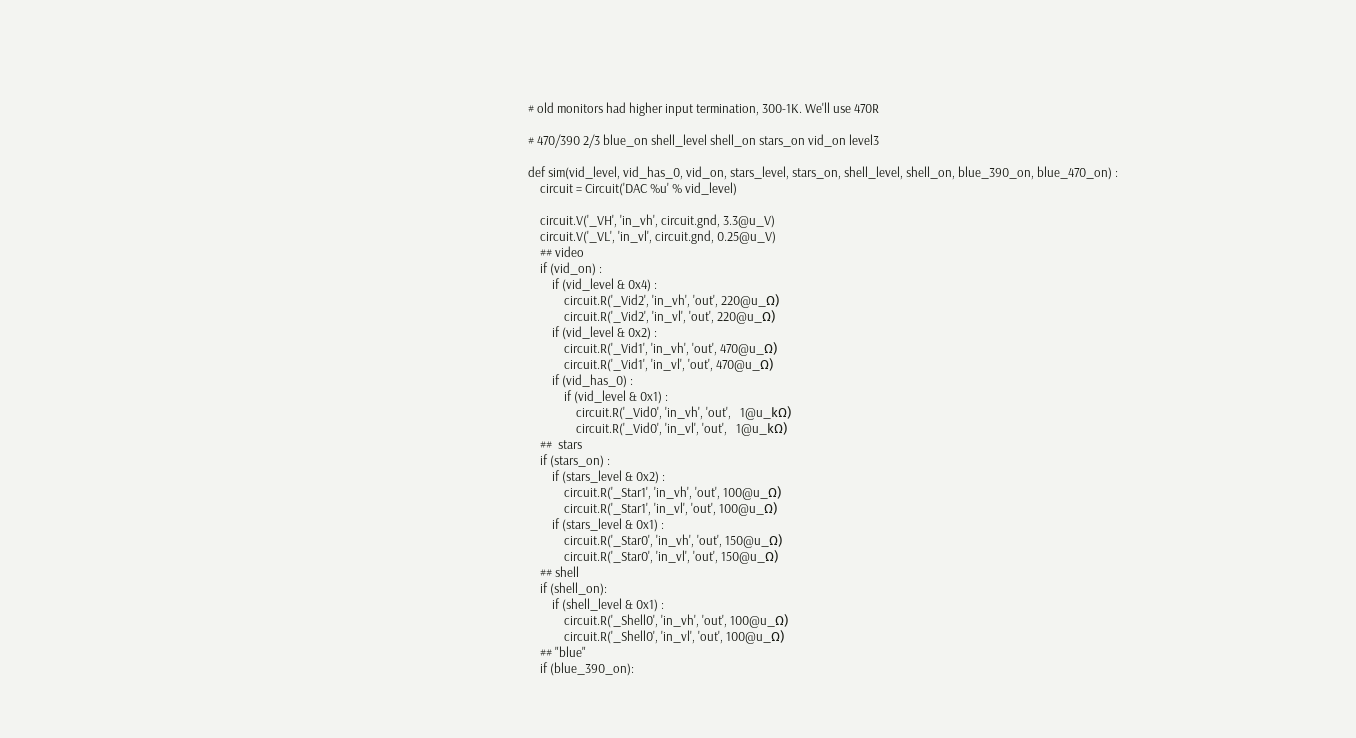# old monitors had higher input termination, 300-1K. We'll use 470R

# 470/390 2/3 blue_on shell_level shell_on stars_on vid_on level3

def sim(vid_level, vid_has_0, vid_on, stars_level, stars_on, shell_level, shell_on, blue_390_on, blue_470_on) :
    circuit = Circuit('DAC %u' % vid_level)

    circuit.V('_VH', 'in_vh', circuit.gnd, 3.3@u_V)
    circuit.V('_VL', 'in_vl', circuit.gnd, 0.25@u_V)
    ## video
    if (vid_on) :
        if (vid_level & 0x4) :
            circuit.R('_Vid2', 'in_vh', 'out', 220@u_Ω)
            circuit.R('_Vid2', 'in_vl', 'out', 220@u_Ω)
        if (vid_level & 0x2) :
            circuit.R('_Vid1', 'in_vh', 'out', 470@u_Ω)
            circuit.R('_Vid1', 'in_vl', 'out', 470@u_Ω)
        if (vid_has_0) :
            if (vid_level & 0x1) :
                circuit.R('_Vid0', 'in_vh', 'out',   1@u_kΩ)
                circuit.R('_Vid0', 'in_vl', 'out',   1@u_kΩ)
    ##  stars
    if (stars_on) :
        if (stars_level & 0x2) :
            circuit.R('_Star1', 'in_vh', 'out', 100@u_Ω)
            circuit.R('_Star1', 'in_vl', 'out', 100@u_Ω)
        if (stars_level & 0x1) :
            circuit.R('_Star0', 'in_vh', 'out', 150@u_Ω)
            circuit.R('_Star0', 'in_vl', 'out', 150@u_Ω)
    ## shell
    if (shell_on):
        if (shell_level & 0x1) :
            circuit.R('_Shell0', 'in_vh', 'out', 100@u_Ω)
            circuit.R('_Shell0', 'in_vl', 'out', 100@u_Ω)
    ## "blue"
    if (blue_390_on):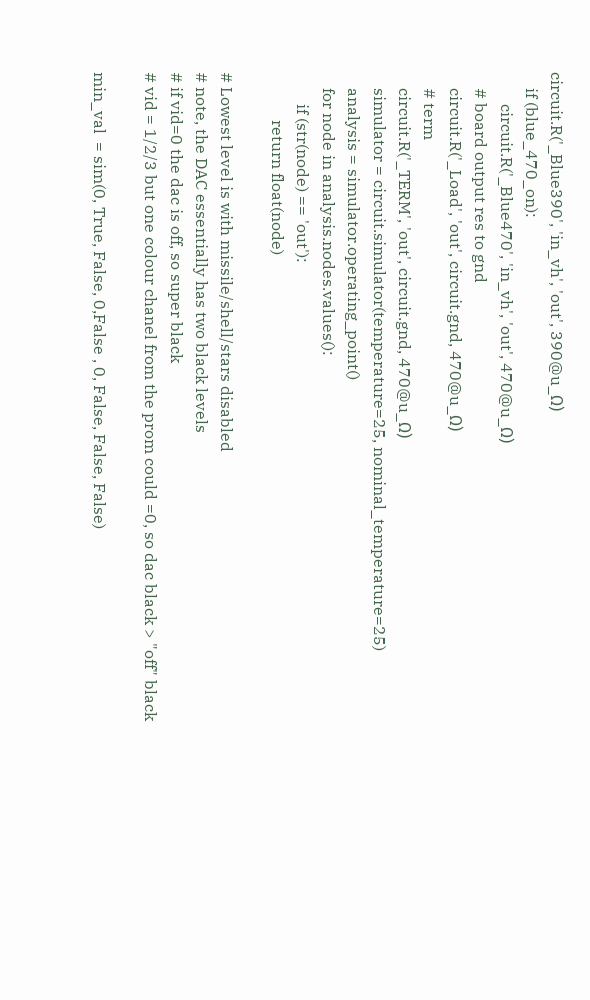circuit.R('_Blue390', 'in_vh', 'out', 390@u_Ω)
    if (blue_470_on):
        circuit.R('_Blue470', 'in_vh', 'out', 470@u_Ω)
    # board output res to gnd
    circuit.R('_Load', 'out', circuit.gnd, 470@u_Ω)
    # term
    circuit.R('_TERM', 'out', circuit.gnd, 470@u_Ω)
    simulator = circuit.simulator(temperature=25, nominal_temperature=25)
    analysis = simulator.operating_point()
    for node in analysis.nodes.values():
        if (str(node) == 'out'):
            return float(node)

# Lowest level is with missile/shell/stars disabled
# note, the DAC essentially has two black levels
# if vid=0 the dac is off, so super black
# vid = 1/2/3 but one colour chanel from the prom could =0, so dac black > "off" black

min_val  = sim(0, True, False, 0,False , 0, False, False, False)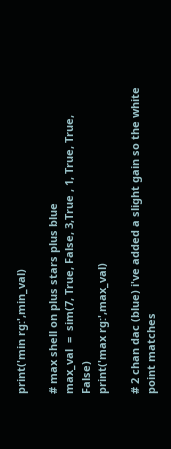print('min rg:',min_val)

# max shell on plus stars plus blue
max_val  =  sim(7, True, False, 3,True , 1, True, True, False)
print('max rg:',max_val)

# 2 chan dac (blue) i've added a slight gain so the white point matches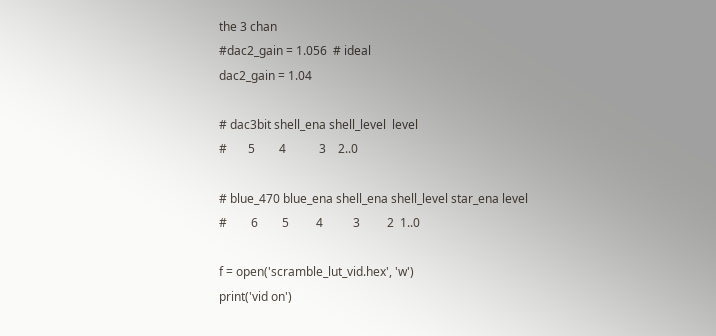the 3 chan
#dac2_gain = 1.056  # ideal
dac2_gain = 1.04

# dac3bit shell_ena shell_level  level
#       5        4           3    2..0

# blue_470 blue_ena shell_ena shell_level star_ena level
#        6        5         4          3         2  1..0

f = open('scramble_lut_vid.hex', 'w')
print('vid on')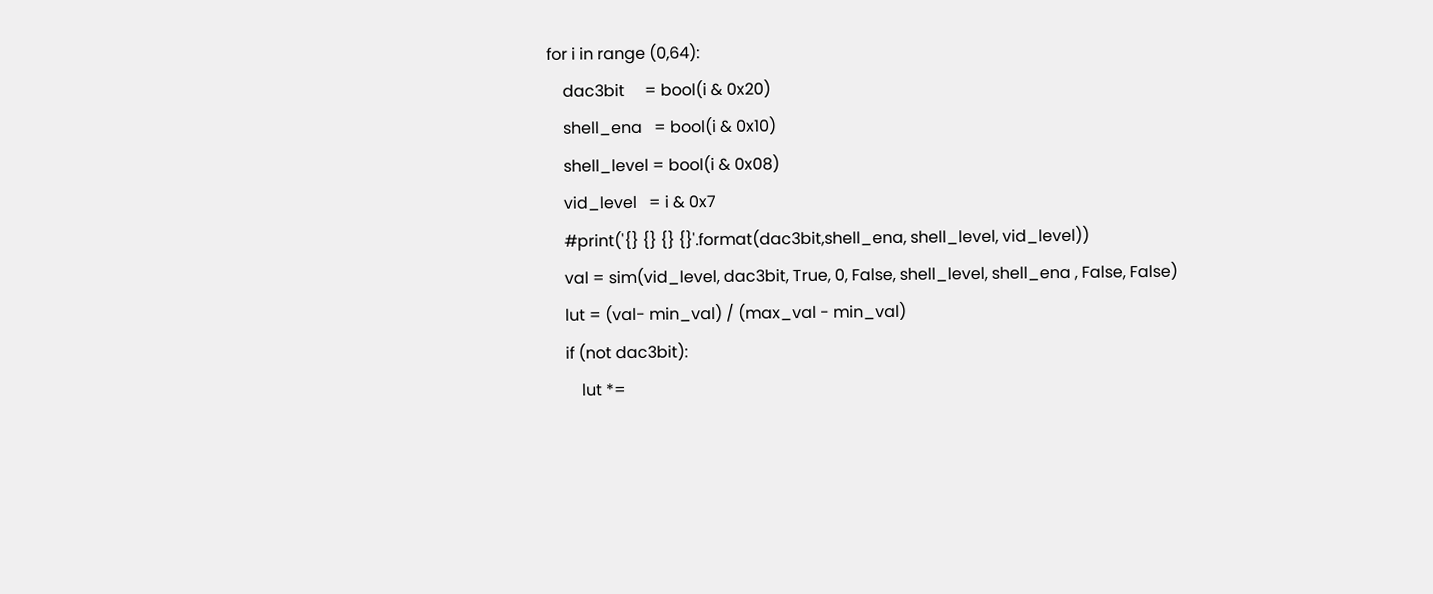for i in range (0,64):
    dac3bit     = bool(i & 0x20)
    shell_ena   = bool(i & 0x10)
    shell_level = bool(i & 0x08)
    vid_level   = i & 0x7
    #print('{} {} {} {}'.format(dac3bit,shell_ena, shell_level, vid_level))
    val = sim(vid_level, dac3bit, True, 0, False, shell_level, shell_ena , False, False)
    lut = (val- min_val) / (max_val - min_val)
    if (not dac3bit):
        lut *=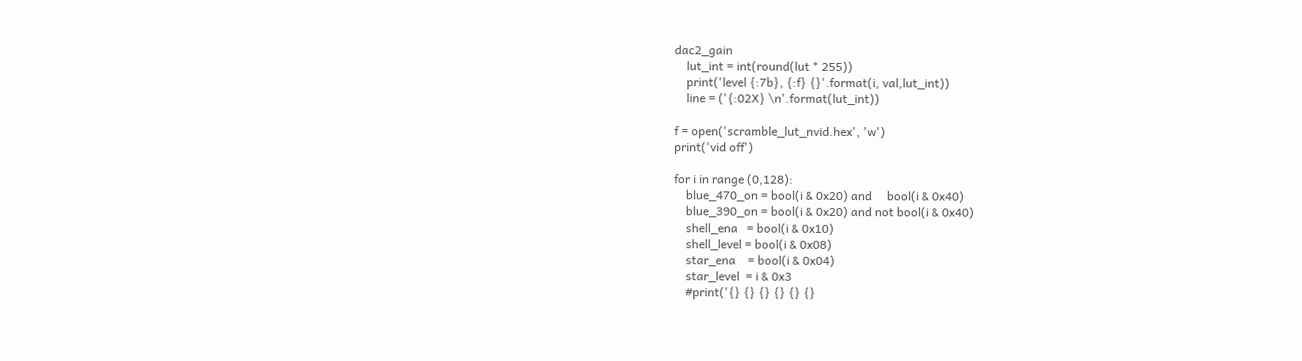dac2_gain
    lut_int = int(round(lut * 255))
    print('level {:7b}, {:f} {}'.format(i, val,lut_int))
    line = ('{:02X} \n'.format(lut_int))

f = open('scramble_lut_nvid.hex', 'w')
print('vid off')

for i in range (0,128):
    blue_470_on = bool(i & 0x20) and     bool(i & 0x40)
    blue_390_on = bool(i & 0x20) and not bool(i & 0x40)
    shell_ena   = bool(i & 0x10)
    shell_level = bool(i & 0x08)
    star_ena    = bool(i & 0x04)
    star_level  = i & 0x3
    #print('{} {} {} {} {} {}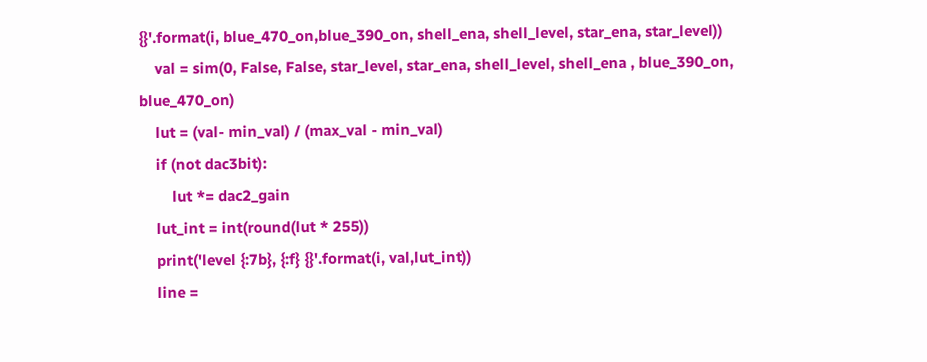{}'.format(i, blue_470_on,blue_390_on, shell_ena, shell_level, star_ena, star_level))
    val = sim(0, False, False, star_level, star_ena, shell_level, shell_ena , blue_390_on, blue_470_on)
    lut = (val- min_val) / (max_val - min_val)
    if (not dac3bit):
        lut *= dac2_gain
    lut_int = int(round(lut * 255))
    print('level {:7b}, {:f} {}'.format(i, val,lut_int))
    line =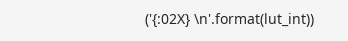('{:02X} \n'.format(lut_int))